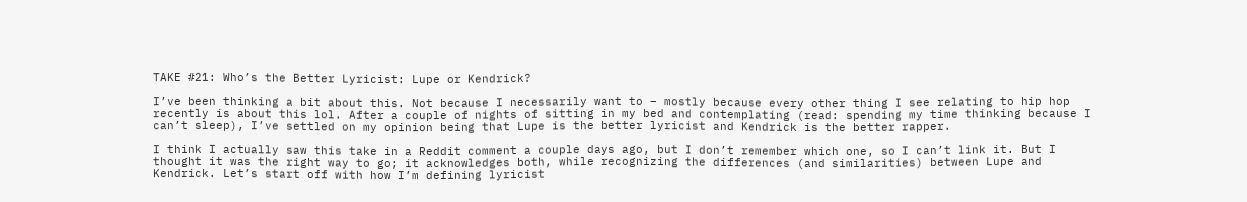TAKE #21: Who’s the Better Lyricist: Lupe or Kendrick?

I’ve been thinking a bit about this. Not because I necessarily want to – mostly because every other thing I see relating to hip hop recently is about this lol. After a couple of nights of sitting in my bed and contemplating (read: spending my time thinking because I can’t sleep), I’ve settled on my opinion being that Lupe is the better lyricist and Kendrick is the better rapper.

I think I actually saw this take in a Reddit comment a couple days ago, but I don’t remember which one, so I can’t link it. But I thought it was the right way to go; it acknowledges both, while recognizing the differences (and similarities) between Lupe and Kendrick. Let’s start off with how I’m defining lyricist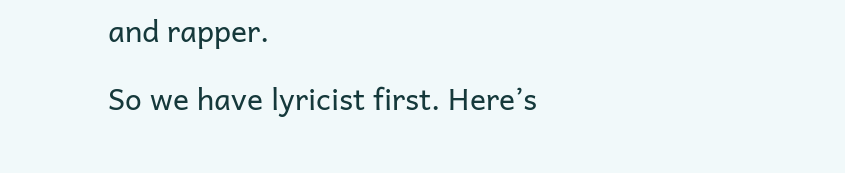and rapper.

So we have lyricist first. Here’s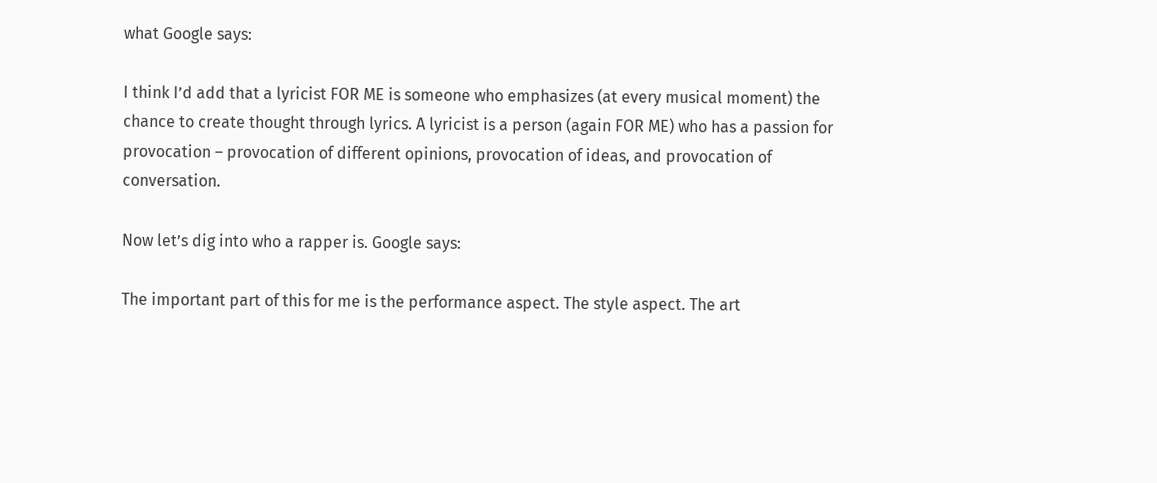what Google says:

I think I’d add that a lyricist FOR ME is someone who emphasizes (at every musical moment) the chance to create thought through lyrics. A lyricist is a person (again FOR ME) who has a passion for provocation – provocation of different opinions, provocation of ideas, and provocation of conversation.

Now let’s dig into who a rapper is. Google says:

The important part of this for me is the performance aspect. The style aspect. The art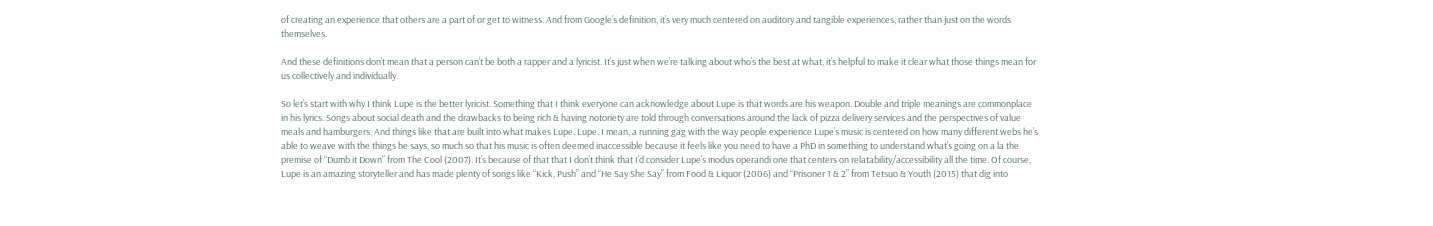of creating an experience that others are a part of or get to witness. And from Google’s definition, it’s very much centered on auditory and tangible experiences, rather than just on the words themselves.

And these definitions don’t mean that a person can’t be both a rapper and a lyricist. It’s just when we’re talking about who’s the best at what, it’s helpful to make it clear what those things mean for us collectively and individually.

So let’s start with why I think Lupe is the better lyricist. Something that I think everyone can acknowledge about Lupe is that words are his weapon. Double and triple meanings are commonplace in his lyrics. Songs about social death and the drawbacks to being rich & having notoriety are told through conversations around the lack of pizza delivery services and the perspectives of value meals and hamburgers. And things like that are built into what makes Lupe, Lupe. I mean, a running gag with the way people experience Lupe’s music is centered on how many different webs he’s able to weave with the things he says, so much so that his music is often deemed inaccessible because it feels like you need to have a PhD in something to understand what’s going on a la the premise of “Dumb it Down” from The Cool (2007). It’s because of that that I don’t think that I’d consider Lupe’s modus operandi one that centers on relatability/accessibility all the time. Of course, Lupe is an amazing storyteller and has made plenty of songs like “Kick, Push” and “He Say She Say” from Food & Liquor (2006) and “Prisoner 1 & 2” from Tetsuo & Youth (2015) that dig into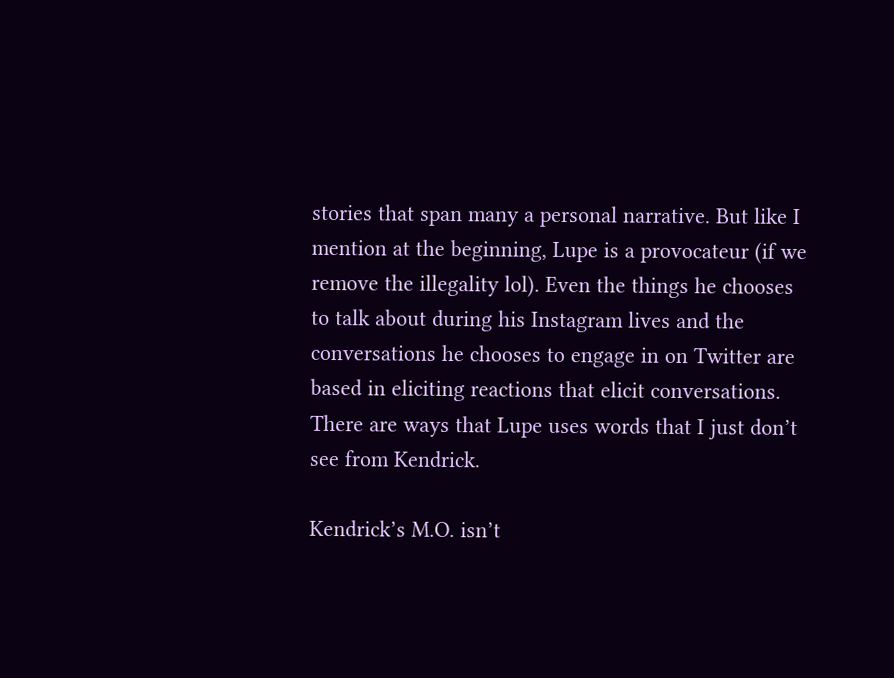stories that span many a personal narrative. But like I mention at the beginning, Lupe is a provocateur (if we remove the illegality lol). Even the things he chooses to talk about during his Instagram lives and the conversations he chooses to engage in on Twitter are based in eliciting reactions that elicit conversations. There are ways that Lupe uses words that I just don’t see from Kendrick.

Kendrick’s M.O. isn’t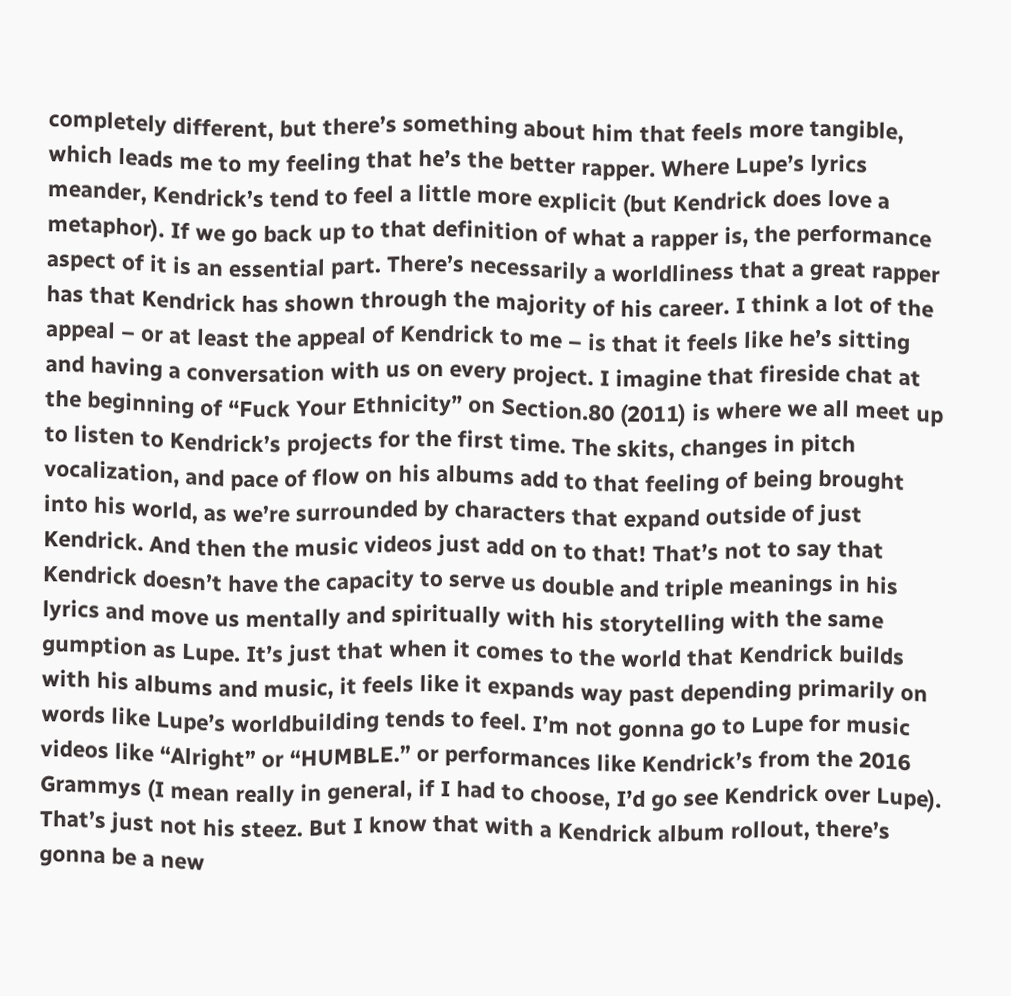completely different, but there’s something about him that feels more tangible, which leads me to my feeling that he’s the better rapper. Where Lupe’s lyrics meander, Kendrick’s tend to feel a little more explicit (but Kendrick does love a metaphor). If we go back up to that definition of what a rapper is, the performance aspect of it is an essential part. There’s necessarily a worldliness that a great rapper has that Kendrick has shown through the majority of his career. I think a lot of the appeal – or at least the appeal of Kendrick to me – is that it feels like he’s sitting and having a conversation with us on every project. I imagine that fireside chat at the beginning of “Fuck Your Ethnicity” on Section.80 (2011) is where we all meet up to listen to Kendrick’s projects for the first time. The skits, changes in pitch vocalization, and pace of flow on his albums add to that feeling of being brought into his world, as we’re surrounded by characters that expand outside of just Kendrick. And then the music videos just add on to that! That’s not to say that Kendrick doesn’t have the capacity to serve us double and triple meanings in his lyrics and move us mentally and spiritually with his storytelling with the same gumption as Lupe. It’s just that when it comes to the world that Kendrick builds with his albums and music, it feels like it expands way past depending primarily on words like Lupe’s worldbuilding tends to feel. I’m not gonna go to Lupe for music videos like “Alright” or “HUMBLE.” or performances like Kendrick’s from the 2016 Grammys (I mean really in general, if I had to choose, I’d go see Kendrick over Lupe). That’s just not his steez. But I know that with a Kendrick album rollout, there’s gonna be a new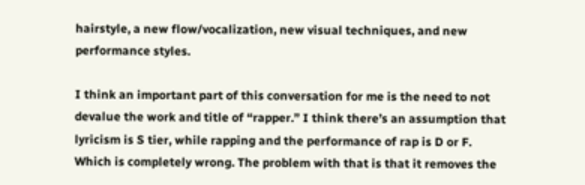hairstyle, a new flow/vocalization, new visual techniques, and new performance styles.

I think an important part of this conversation for me is the need to not devalue the work and title of “rapper.” I think there’s an assumption that lyricism is S tier, while rapping and the performance of rap is D or F. Which is completely wrong. The problem with that is that it removes the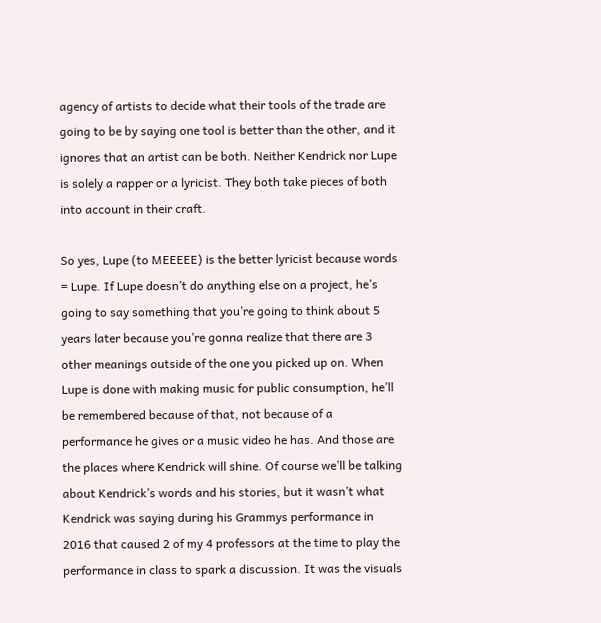agency of artists to decide what their tools of the trade are going to be by saying one tool is better than the other, and it ignores that an artist can be both. Neither Kendrick nor Lupe is solely a rapper or a lyricist. They both take pieces of both into account in their craft.

So yes, Lupe (to MEEEEE) is the better lyricist because words = Lupe. If Lupe doesn’t do anything else on a project, he’s going to say something that you’re going to think about 5 years later because you’re gonna realize that there are 3 other meanings outside of the one you picked up on. When Lupe is done with making music for public consumption, he’ll be remembered because of that, not because of a performance he gives or a music video he has. And those are the places where Kendrick will shine. Of course we’ll be talking about Kendrick’s words and his stories, but it wasn’t what Kendrick was saying during his Grammys performance in 2016 that caused 2 of my 4 professors at the time to play the performance in class to spark a discussion. It was the visuals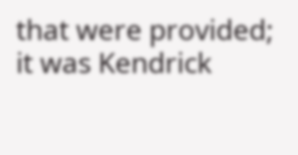that were provided; it was Kendrick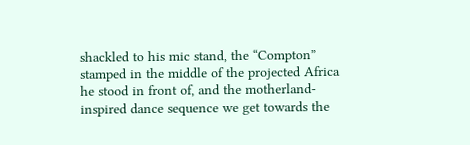shackled to his mic stand, the “Compton” stamped in the middle of the projected Africa he stood in front of, and the motherland-inspired dance sequence we get towards the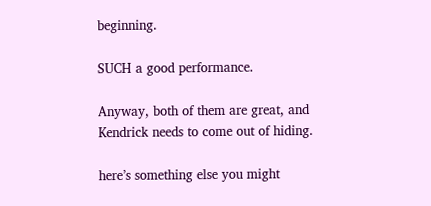beginning.

SUCH a good performance.

Anyway, both of them are great, and Kendrick needs to come out of hiding.

here’s something else you might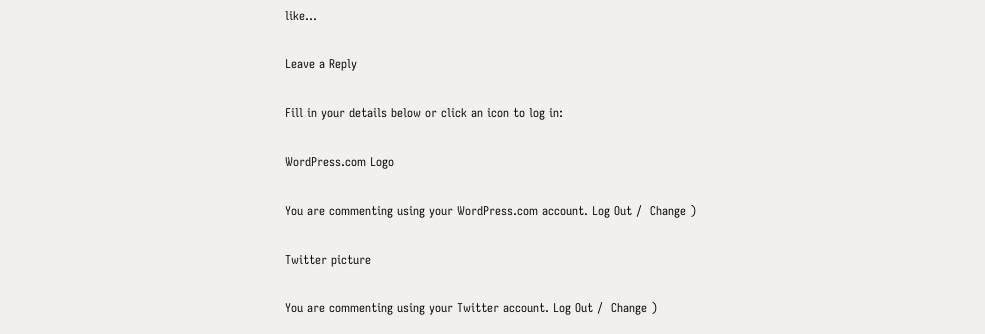like…

Leave a Reply

Fill in your details below or click an icon to log in:

WordPress.com Logo

You are commenting using your WordPress.com account. Log Out /  Change )

Twitter picture

You are commenting using your Twitter account. Log Out /  Change )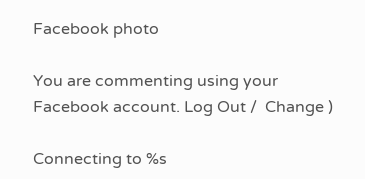Facebook photo

You are commenting using your Facebook account. Log Out /  Change )

Connecting to %s